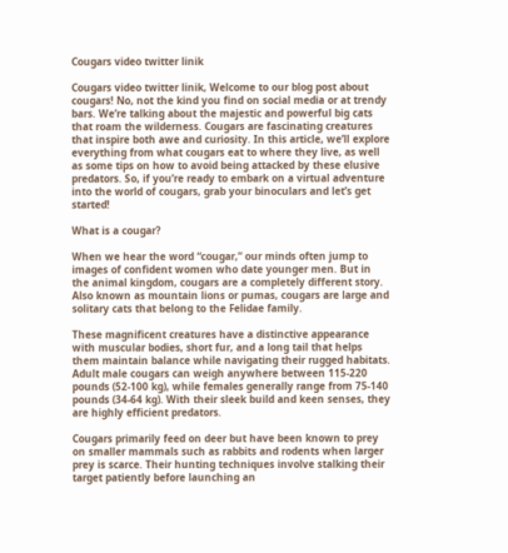Cougars video twitter linik

Cougars video twitter linik, Welcome to our blog post about cougars! No, not the kind you find on social media or at trendy bars. We’re talking about the majestic and powerful big cats that roam the wilderness. Cougars are fascinating creatures that inspire both awe and curiosity. In this article, we’ll explore everything from what cougars eat to where they live, as well as some tips on how to avoid being attacked by these elusive predators. So, if you’re ready to embark on a virtual adventure into the world of cougars, grab your binoculars and let’s get started!

What is a cougar?

When we hear the word “cougar,” our minds often jump to images of confident women who date younger men. But in the animal kingdom, cougars are a completely different story. Also known as mountain lions or pumas, cougars are large and solitary cats that belong to the Felidae family.

These magnificent creatures have a distinctive appearance with muscular bodies, short fur, and a long tail that helps them maintain balance while navigating their rugged habitats. Adult male cougars can weigh anywhere between 115-220 pounds (52-100 kg), while females generally range from 75-140 pounds (34-64 kg). With their sleek build and keen senses, they are highly efficient predators.

Cougars primarily feed on deer but have been known to prey on smaller mammals such as rabbits and rodents when larger prey is scarce. Their hunting techniques involve stalking their target patiently before launching an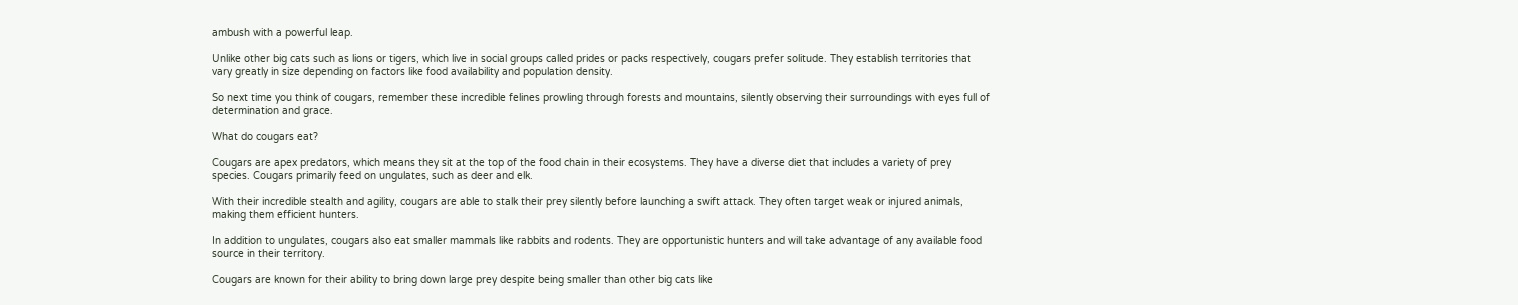ambush with a powerful leap.

Unlike other big cats such as lions or tigers, which live in social groups called prides or packs respectively, cougars prefer solitude. They establish territories that vary greatly in size depending on factors like food availability and population density.

So next time you think of cougars, remember these incredible felines prowling through forests and mountains, silently observing their surroundings with eyes full of determination and grace.

What do cougars eat?

Cougars are apex predators, which means they sit at the top of the food chain in their ecosystems. They have a diverse diet that includes a variety of prey species. Cougars primarily feed on ungulates, such as deer and elk.

With their incredible stealth and agility, cougars are able to stalk their prey silently before launching a swift attack. They often target weak or injured animals, making them efficient hunters.

In addition to ungulates, cougars also eat smaller mammals like rabbits and rodents. They are opportunistic hunters and will take advantage of any available food source in their territory.

Cougars are known for their ability to bring down large prey despite being smaller than other big cats like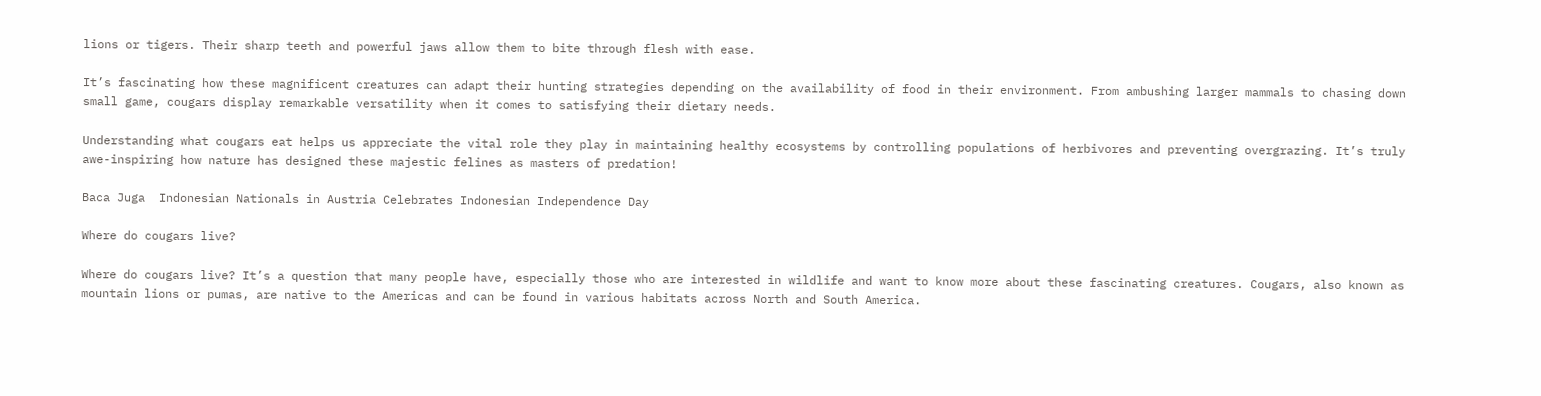lions or tigers. Their sharp teeth and powerful jaws allow them to bite through flesh with ease.

It’s fascinating how these magnificent creatures can adapt their hunting strategies depending on the availability of food in their environment. From ambushing larger mammals to chasing down small game, cougars display remarkable versatility when it comes to satisfying their dietary needs.

Understanding what cougars eat helps us appreciate the vital role they play in maintaining healthy ecosystems by controlling populations of herbivores and preventing overgrazing. It’s truly awe-inspiring how nature has designed these majestic felines as masters of predation!

Baca Juga  Indonesian Nationals in Austria Celebrates Indonesian Independence Day

Where do cougars live?

Where do cougars live? It’s a question that many people have, especially those who are interested in wildlife and want to know more about these fascinating creatures. Cougars, also known as mountain lions or pumas, are native to the Americas and can be found in various habitats across North and South America.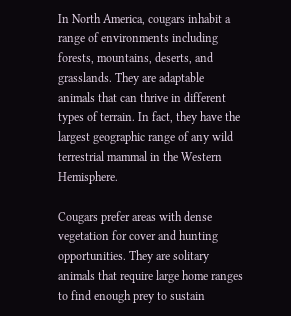In North America, cougars inhabit a range of environments including forests, mountains, deserts, and grasslands. They are adaptable animals that can thrive in different types of terrain. In fact, they have the largest geographic range of any wild terrestrial mammal in the Western Hemisphere.

Cougars prefer areas with dense vegetation for cover and hunting opportunities. They are solitary animals that require large home ranges to find enough prey to sustain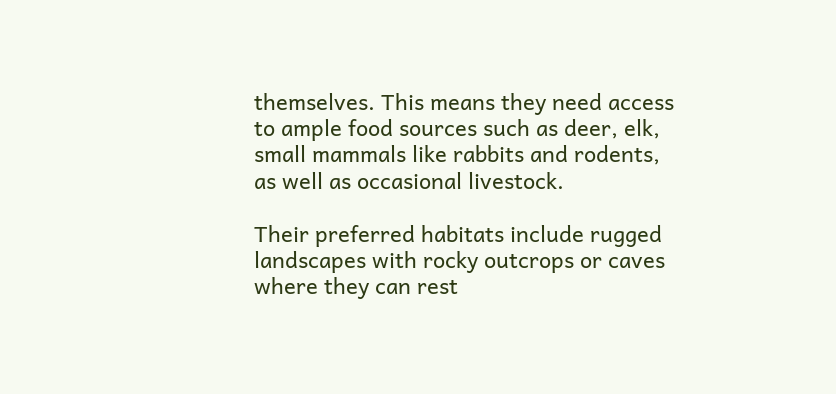themselves. This means they need access to ample food sources such as deer, elk, small mammals like rabbits and rodents, as well as occasional livestock.

Their preferred habitats include rugged landscapes with rocky outcrops or caves where they can rest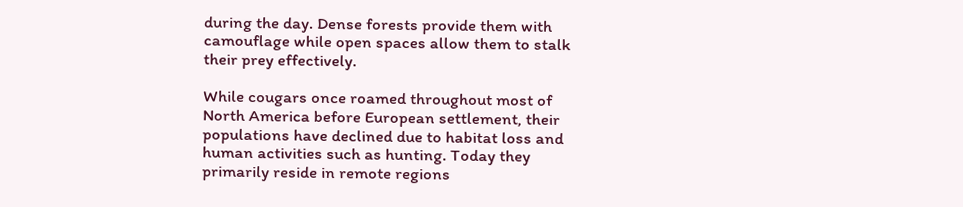during the day. Dense forests provide them with camouflage while open spaces allow them to stalk their prey effectively.

While cougars once roamed throughout most of North America before European settlement, their populations have declined due to habitat loss and human activities such as hunting. Today they primarily reside in remote regions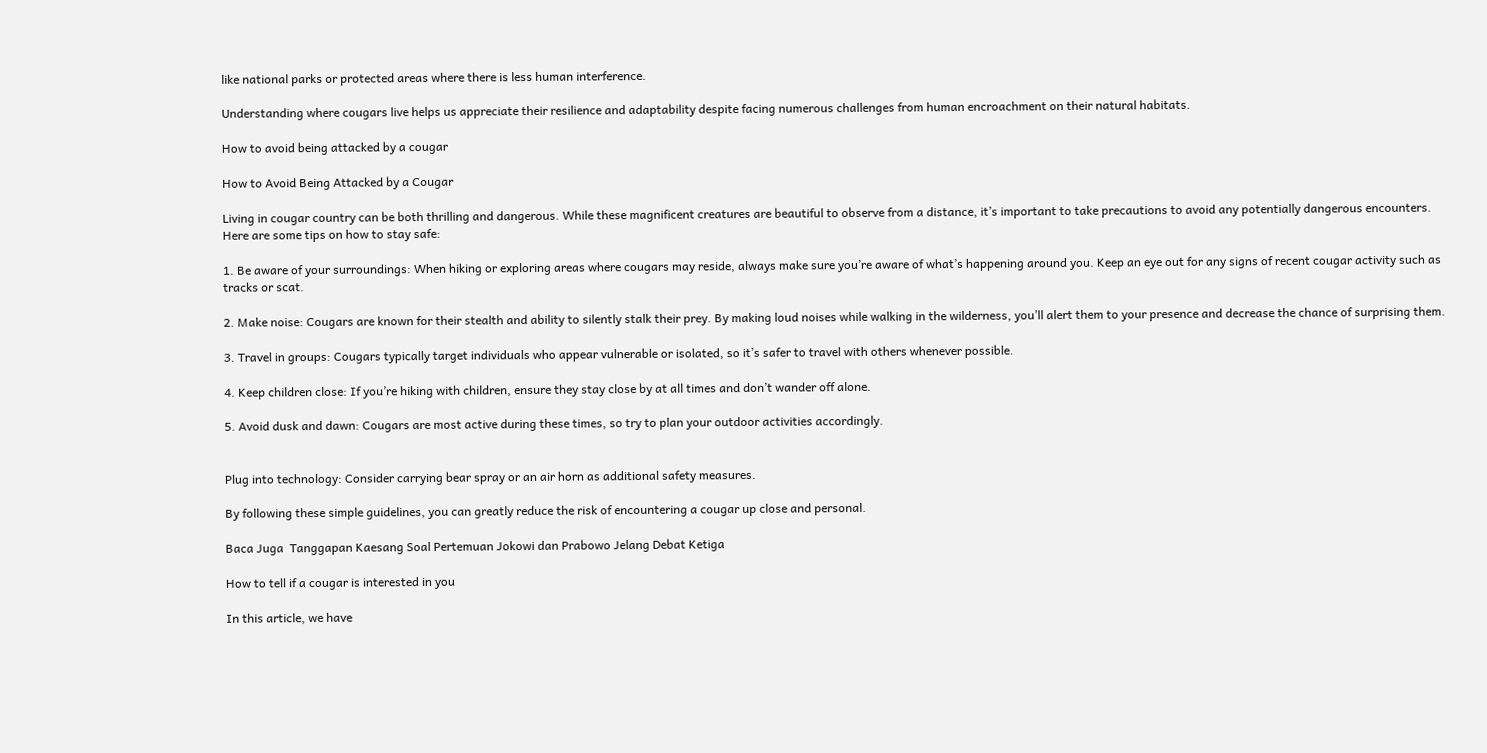like national parks or protected areas where there is less human interference.

Understanding where cougars live helps us appreciate their resilience and adaptability despite facing numerous challenges from human encroachment on their natural habitats.

How to avoid being attacked by a cougar

How to Avoid Being Attacked by a Cougar

Living in cougar country can be both thrilling and dangerous. While these magnificent creatures are beautiful to observe from a distance, it’s important to take precautions to avoid any potentially dangerous encounters. Here are some tips on how to stay safe:

1. Be aware of your surroundings: When hiking or exploring areas where cougars may reside, always make sure you’re aware of what’s happening around you. Keep an eye out for any signs of recent cougar activity such as tracks or scat.

2. Make noise: Cougars are known for their stealth and ability to silently stalk their prey. By making loud noises while walking in the wilderness, you’ll alert them to your presence and decrease the chance of surprising them.

3. Travel in groups: Cougars typically target individuals who appear vulnerable or isolated, so it’s safer to travel with others whenever possible.

4. Keep children close: If you’re hiking with children, ensure they stay close by at all times and don’t wander off alone.

5. Avoid dusk and dawn: Cougars are most active during these times, so try to plan your outdoor activities accordingly.


Plug into technology: Consider carrying bear spray or an air horn as additional safety measures.

By following these simple guidelines, you can greatly reduce the risk of encountering a cougar up close and personal.

Baca Juga  Tanggapan Kaesang Soal Pertemuan Jokowi dan Prabowo Jelang Debat Ketiga

How to tell if a cougar is interested in you

In this article, we have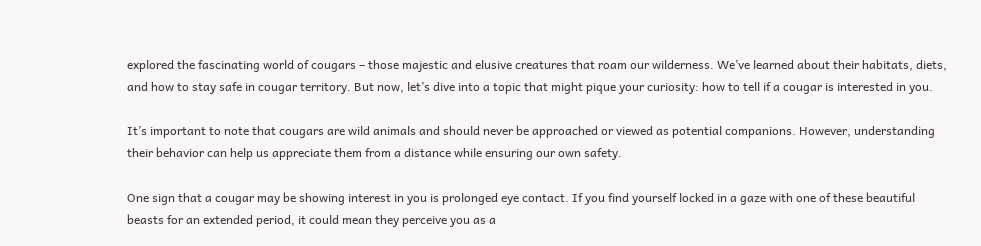explored the fascinating world of cougars – those majestic and elusive creatures that roam our wilderness. We’ve learned about their habitats, diets, and how to stay safe in cougar territory. But now, let’s dive into a topic that might pique your curiosity: how to tell if a cougar is interested in you.

It’s important to note that cougars are wild animals and should never be approached or viewed as potential companions. However, understanding their behavior can help us appreciate them from a distance while ensuring our own safety.

One sign that a cougar may be showing interest in you is prolonged eye contact. If you find yourself locked in a gaze with one of these beautiful beasts for an extended period, it could mean they perceive you as a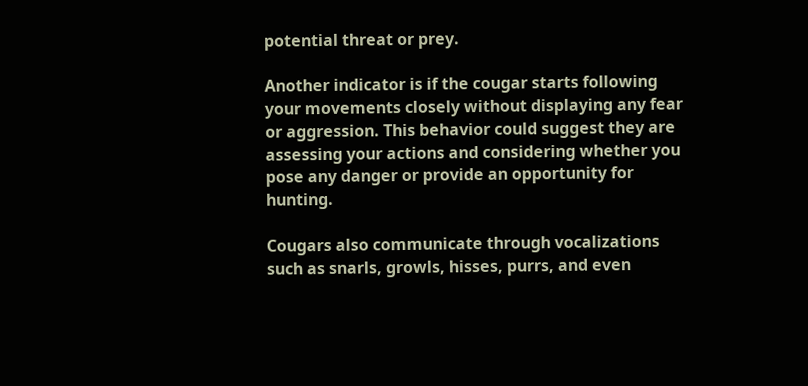potential threat or prey.

Another indicator is if the cougar starts following your movements closely without displaying any fear or aggression. This behavior could suggest they are assessing your actions and considering whether you pose any danger or provide an opportunity for hunting.

Cougars also communicate through vocalizations such as snarls, growls, hisses, purrs, and even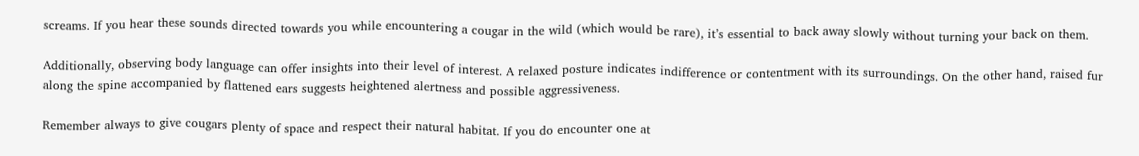screams. If you hear these sounds directed towards you while encountering a cougar in the wild (which would be rare), it’s essential to back away slowly without turning your back on them.

Additionally, observing body language can offer insights into their level of interest. A relaxed posture indicates indifference or contentment with its surroundings. On the other hand, raised fur along the spine accompanied by flattened ears suggests heightened alertness and possible aggressiveness.

Remember always to give cougars plenty of space and respect their natural habitat. If you do encounter one at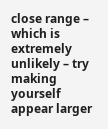close range – which is extremely unlikely – try making yourself appear larger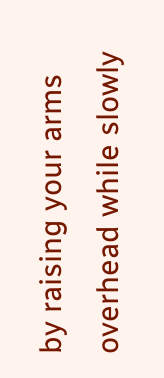by raising your arms overhead while slowly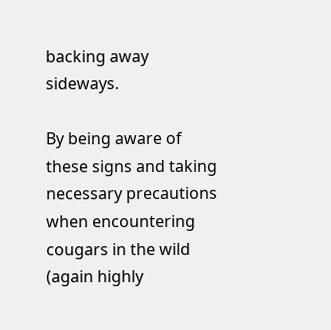backing away sideways.

By being aware of these signs and taking necessary precautions when encountering cougars in the wild (again highly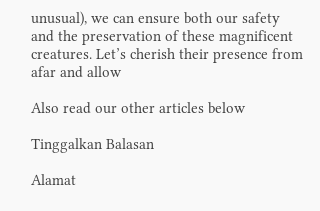unusual), we can ensure both our safety and the preservation of these magnificent creatures. Let’s cherish their presence from afar and allow

Also read our other articles below

Tinggalkan Balasan

Alamat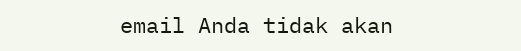email Anda tidak akan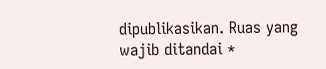dipublikasikan. Ruas yang wajib ditandai *